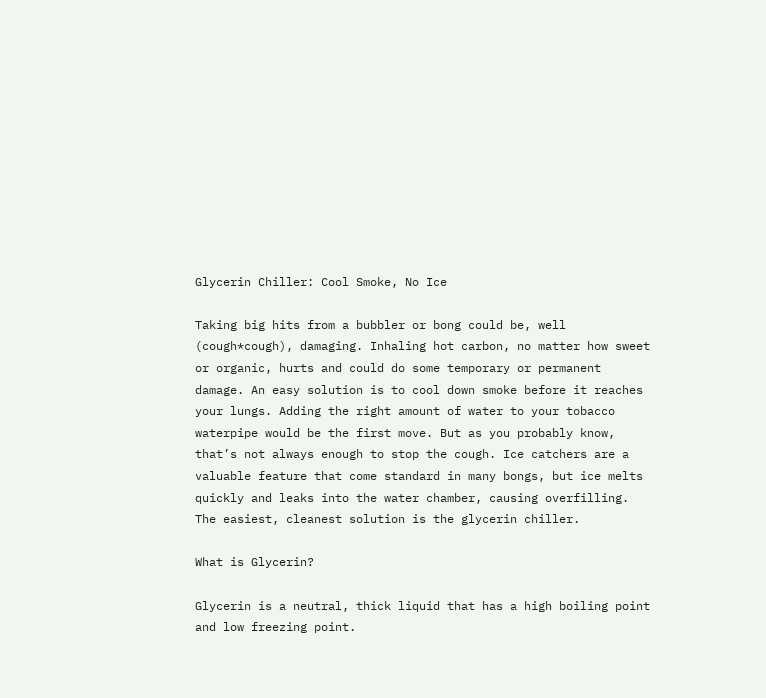Glycerin Chiller: Cool Smoke, No Ice

Taking big hits from a bubbler or bong could be, well (cough*cough), damaging. Inhaling hot carbon, no matter how sweet or organic, hurts and could do some temporary or permanent damage. An easy solution is to cool down smoke before it reaches your lungs. Adding the right amount of water to your tobacco waterpipe would be the first move. But as you probably know, that’s not always enough to stop the cough. Ice catchers are a valuable feature that come standard in many bongs, but ice melts quickly and leaks into the water chamber, causing overfilling. The easiest, cleanest solution is the glycerin chiller.

What is Glycerin?

Glycerin is a neutral, thick liquid that has a high boiling point and low freezing point.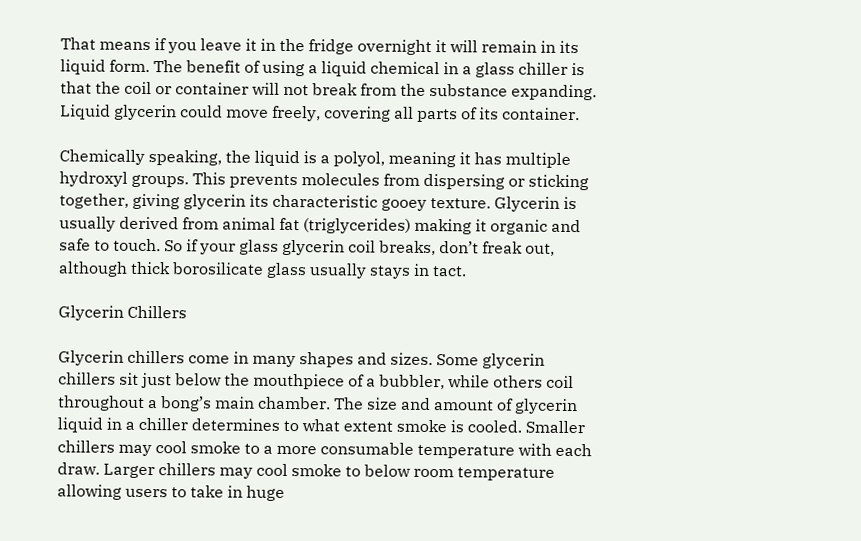That means if you leave it in the fridge overnight it will remain in its liquid form. The benefit of using a liquid chemical in a glass chiller is that the coil or container will not break from the substance expanding. Liquid glycerin could move freely, covering all parts of its container.

Chemically speaking, the liquid is a polyol, meaning it has multiple hydroxyl groups. This prevents molecules from dispersing or sticking together, giving glycerin its characteristic gooey texture. Glycerin is usually derived from animal fat (triglycerides) making it organic and safe to touch. So if your glass glycerin coil breaks, don’t freak out, although thick borosilicate glass usually stays in tact.

Glycerin Chillers

Glycerin chillers come in many shapes and sizes. Some glycerin chillers sit just below the mouthpiece of a bubbler, while others coil throughout a bong’s main chamber. The size and amount of glycerin liquid in a chiller determines to what extent smoke is cooled. Smaller chillers may cool smoke to a more consumable temperature with each draw. Larger chillers may cool smoke to below room temperature allowing users to take in huge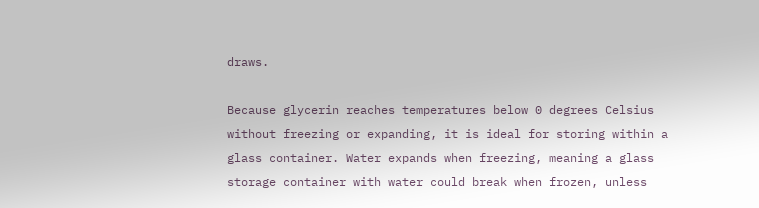draws.

Because glycerin reaches temperatures below 0 degrees Celsius without freezing or expanding, it is ideal for storing within a glass container. Water expands when freezing, meaning a glass storage container with water could break when frozen, unless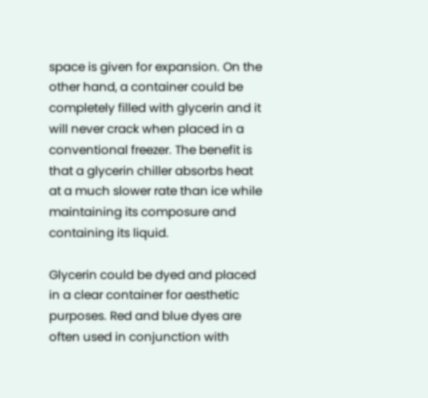space is given for expansion. On the other hand, a container could be completely filled with glycerin and it will never crack when placed in a conventional freezer. The benefit is that a glycerin chiller absorbs heat at a much slower rate than ice while maintaining its composure and containing its liquid.

Glycerin could be dyed and placed in a clear container for aesthetic purposes. Red and blue dyes are often used in conjunction with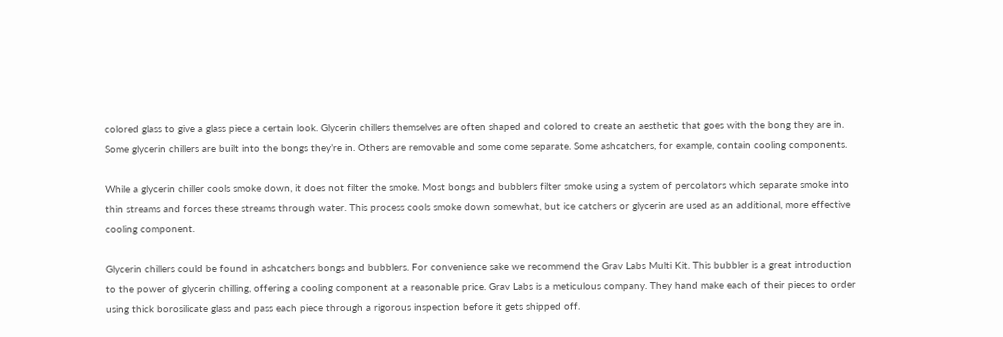colored glass to give a glass piece a certain look. Glycerin chillers themselves are often shaped and colored to create an aesthetic that goes with the bong they are in. Some glycerin chillers are built into the bongs they’re in. Others are removable and some come separate. Some ashcatchers, for example, contain cooling components.

While a glycerin chiller cools smoke down, it does not filter the smoke. Most bongs and bubblers filter smoke using a system of percolators which separate smoke into thin streams and forces these streams through water. This process cools smoke down somewhat, but ice catchers or glycerin are used as an additional, more effective cooling component.

Glycerin chillers could be found in ashcatchers bongs and bubblers. For convenience sake we recommend the Grav Labs Multi Kit. This bubbler is a great introduction to the power of glycerin chilling, offering a cooling component at a reasonable price. Grav Labs is a meticulous company. They hand make each of their pieces to order using thick borosilicate glass and pass each piece through a rigorous inspection before it gets shipped off.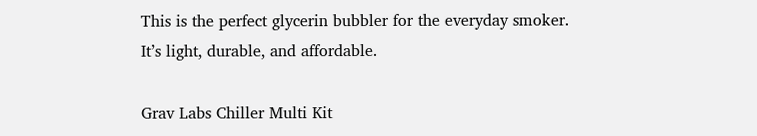This is the perfect glycerin bubbler for the everyday smoker. It’s light, durable, and affordable.

Grav Labs Chiller Multi Kit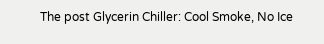The post Glycerin Chiller: Cool Smoke, No Ice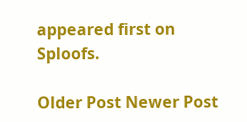appeared first on Sploofs.

Older Post Newer Post